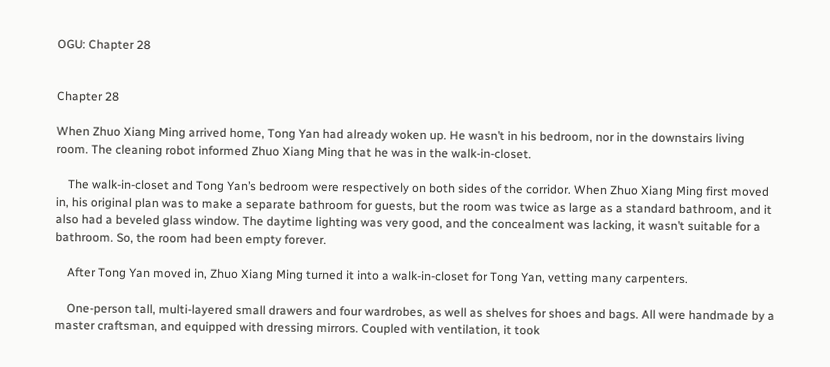OGU: Chapter 28


Chapter 28

When Zhuo Xiang Ming arrived home, Tong Yan had already woken up. He wasn’t in his bedroom, nor in the downstairs living room. The cleaning robot informed Zhuo Xiang Ming that he was in the walk-in-closet.

    The walk-in-closet and Tong Yan’s bedroom were respectively on both sides of the corridor. When Zhuo Xiang Ming first moved in, his original plan was to make a separate bathroom for guests, but the room was twice as large as a standard bathroom, and it also had a beveled glass window. The daytime lighting was very good, and the concealment was lacking, it wasn’t suitable for a bathroom. So, the room had been empty forever.

    After Tong Yan moved in, Zhuo Xiang Ming turned it into a walk-in-closet for Tong Yan, vetting many carpenters.

    One-person tall, multi-layered small drawers and four wardrobes, as well as shelves for shoes and bags. All were handmade by a master craftsman, and equipped with dressing mirrors. Coupled with ventilation, it took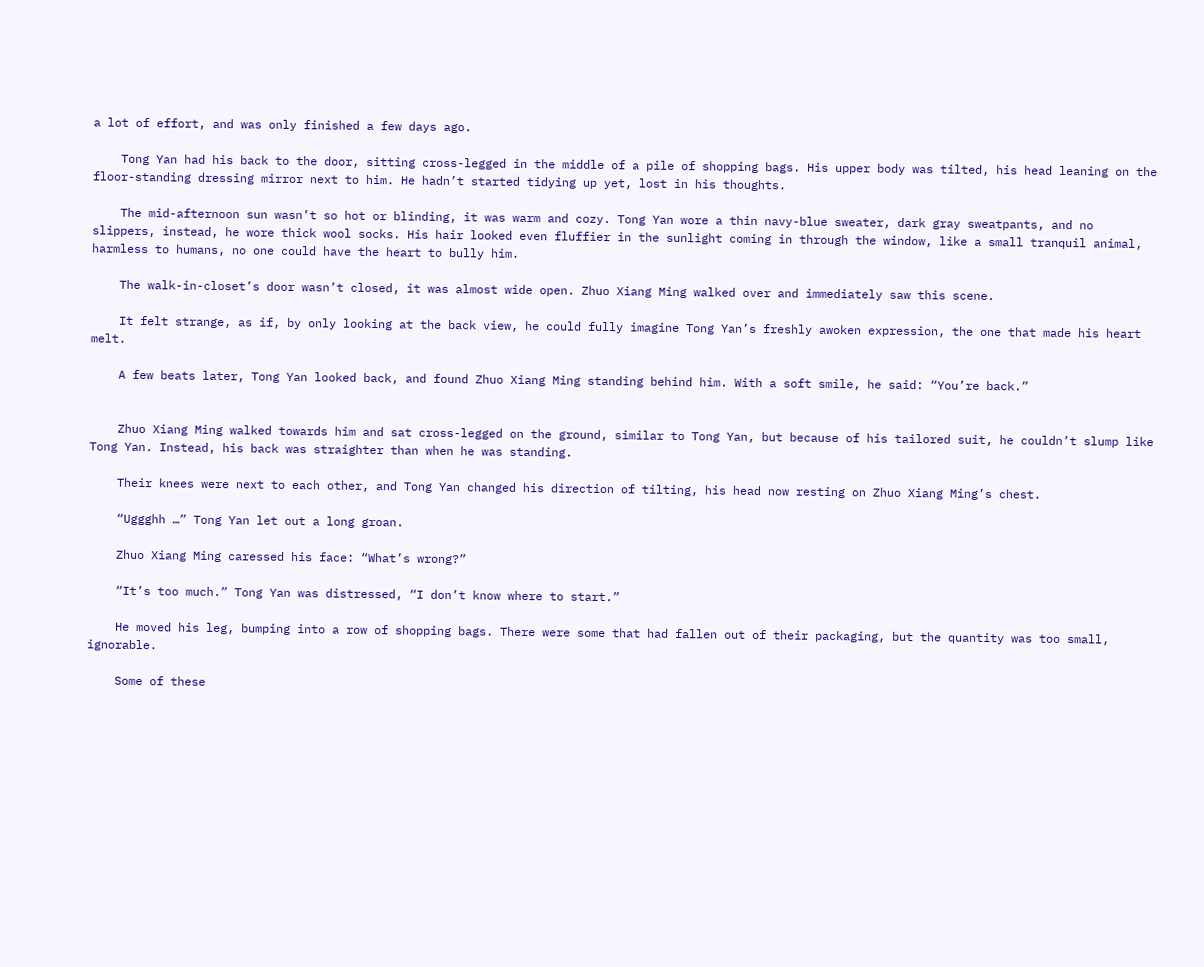a lot of effort, and was only finished a few days ago.

    Tong Yan had his back to the door, sitting cross-legged in the middle of a pile of shopping bags. His upper body was tilted, his head leaning on the floor-standing dressing mirror next to him. He hadn’t started tidying up yet, lost in his thoughts.

    The mid-afternoon sun wasn’t so hot or blinding, it was warm and cozy. Tong Yan wore a thin navy-blue sweater, dark gray sweatpants, and no slippers, instead, he wore thick wool socks. His hair looked even fluffier in the sunlight coming in through the window, like a small tranquil animal, harmless to humans, no one could have the heart to bully him.

    The walk-in-closet’s door wasn’t closed, it was almost wide open. Zhuo Xiang Ming walked over and immediately saw this scene.

    It felt strange, as if, by only looking at the back view, he could fully imagine Tong Yan’s freshly awoken expression, the one that made his heart melt.

    A few beats later, Tong Yan looked back, and found Zhuo Xiang Ming standing behind him. With a soft smile, he said: “You’re back.”


    Zhuo Xiang Ming walked towards him and sat cross-legged on the ground, similar to Tong Yan, but because of his tailored suit, he couldn’t slump like Tong Yan. Instead, his back was straighter than when he was standing.

    Their knees were next to each other, and Tong Yan changed his direction of tilting, his head now resting on Zhuo Xiang Ming’s chest.

    “Uggghh …” Tong Yan let out a long groan.

    Zhuo Xiang Ming caressed his face: “What’s wrong?”

    “It’s too much.” Tong Yan was distressed, “I don’t know where to start.”

    He moved his leg, bumping into a row of shopping bags. There were some that had fallen out of their packaging, but the quantity was too small, ignorable.

    Some of these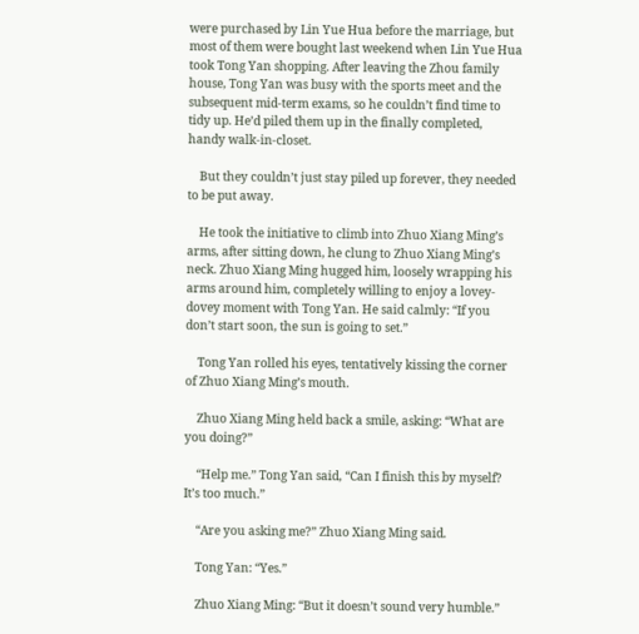were purchased by Lin Yue Hua before the marriage, but most of them were bought last weekend when Lin Yue Hua took Tong Yan shopping. After leaving the Zhou family house, Tong Yan was busy with the sports meet and the subsequent mid-term exams, so he couldn’t find time to tidy up. He’d piled them up in the finally completed, handy walk-in-closet.

    But they couldn’t just stay piled up forever, they needed to be put away.

    He took the initiative to climb into Zhuo Xiang Ming’s arms, after sitting down, he clung to Zhuo Xiang Ming’s neck. Zhuo Xiang Ming hugged him, loosely wrapping his arms around him, completely willing to enjoy a lovey-dovey moment with Tong Yan. He said calmly: “If you don’t start soon, the sun is going to set.”

    Tong Yan rolled his eyes, tentatively kissing the corner of Zhuo Xiang Ming’s mouth.

    Zhuo Xiang Ming held back a smile, asking: “What are you doing?”

    “Help me.” Tong Yan said, “Can I finish this by myself? It’s too much.”

    “Are you asking me?” Zhuo Xiang Ming said.

    Tong Yan: “Yes.”

    Zhuo Xiang Ming: “But it doesn’t sound very humble.”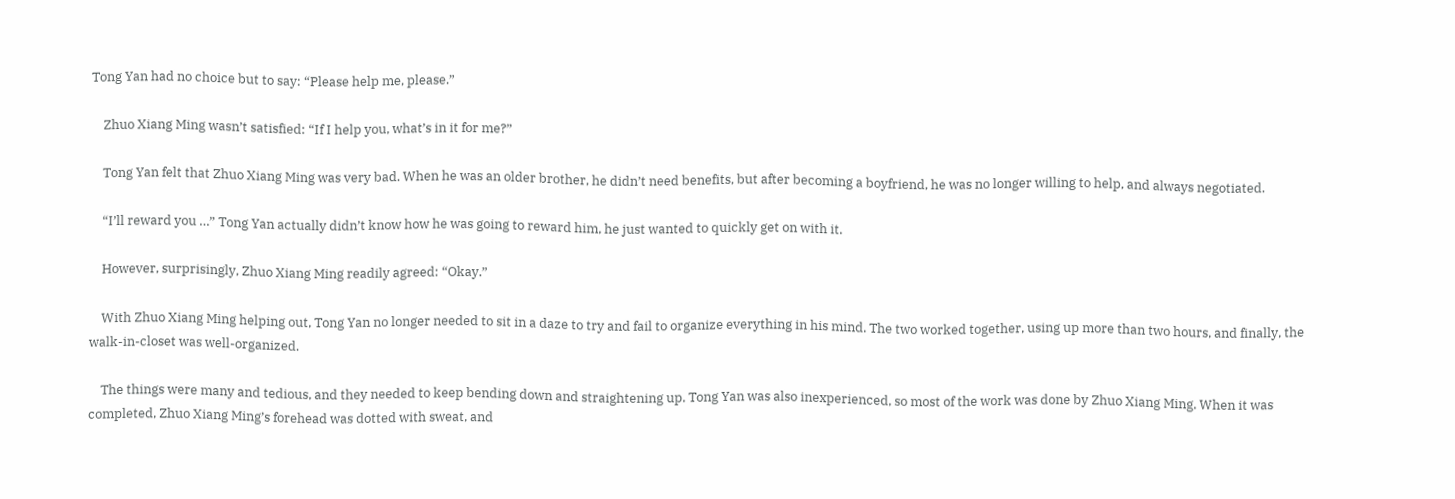Tong Yan had no choice but to say: “Please help me, please.”

    Zhuo Xiang Ming wasn’t satisfied: “If I help you, what’s in it for me?”

    Tong Yan felt that Zhuo Xiang Ming was very bad. When he was an older brother, he didn’t need benefits, but after becoming a boyfriend, he was no longer willing to help, and always negotiated.

    “I’ll reward you …” Tong Yan actually didn’t know how he was going to reward him, he just wanted to quickly get on with it.

    However, surprisingly, Zhuo Xiang Ming readily agreed: “Okay.”

    With Zhuo Xiang Ming helping out, Tong Yan no longer needed to sit in a daze to try and fail to organize everything in his mind. The two worked together, using up more than two hours, and finally, the walk-in-closet was well-organized.

    The things were many and tedious, and they needed to keep bending down and straightening up. Tong Yan was also inexperienced, so most of the work was done by Zhuo Xiang Ming. When it was completed, Zhuo Xiang Ming’s forehead was dotted with sweat, and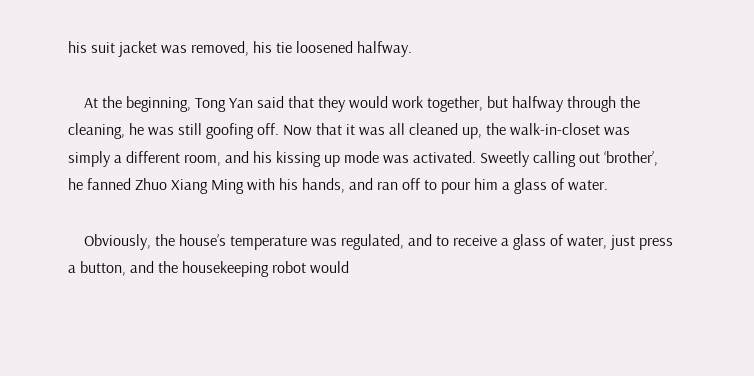his suit jacket was removed, his tie loosened halfway.

    At the beginning, Tong Yan said that they would work together, but halfway through the cleaning, he was still goofing off. Now that it was all cleaned up, the walk-in-closet was simply a different room, and his kissing up mode was activated. Sweetly calling out ‘brother’, he fanned Zhuo Xiang Ming with his hands, and ran off to pour him a glass of water.

    Obviously, the house’s temperature was regulated, and to receive a glass of water, just press a button, and the housekeeping robot would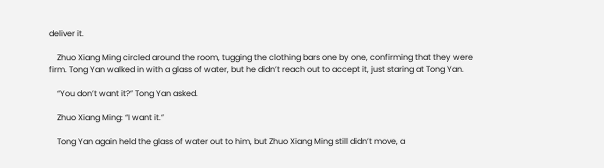deliver it.

    Zhuo Xiang Ming circled around the room, tugging the clothing bars one by one, confirming that they were firm. Tong Yan walked in with a glass of water, but he didn’t reach out to accept it, just staring at Tong Yan.

    “You don’t want it?” Tong Yan asked.

    Zhuo Xiang Ming: “I want it.”

    Tong Yan again held the glass of water out to him, but Zhuo Xiang Ming still didn’t move, a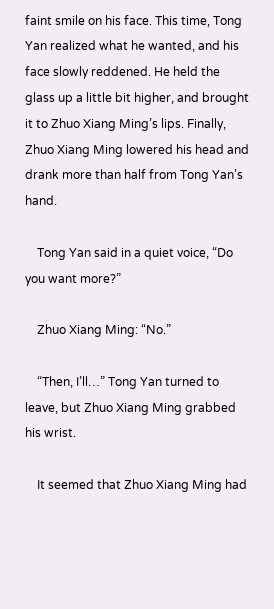faint smile on his face. This time, Tong Yan realized what he wanted, and his face slowly reddened. He held the glass up a little bit higher, and brought it to Zhuo Xiang Ming’s lips. Finally, Zhuo Xiang Ming lowered his head and drank more than half from Tong Yan’s hand.

    Tong Yan said in a quiet voice, “Do you want more?”

    Zhuo Xiang Ming: “No.”

    “Then, I’ll…” Tong Yan turned to leave, but Zhuo Xiang Ming grabbed his wrist.

    It seemed that Zhuo Xiang Ming had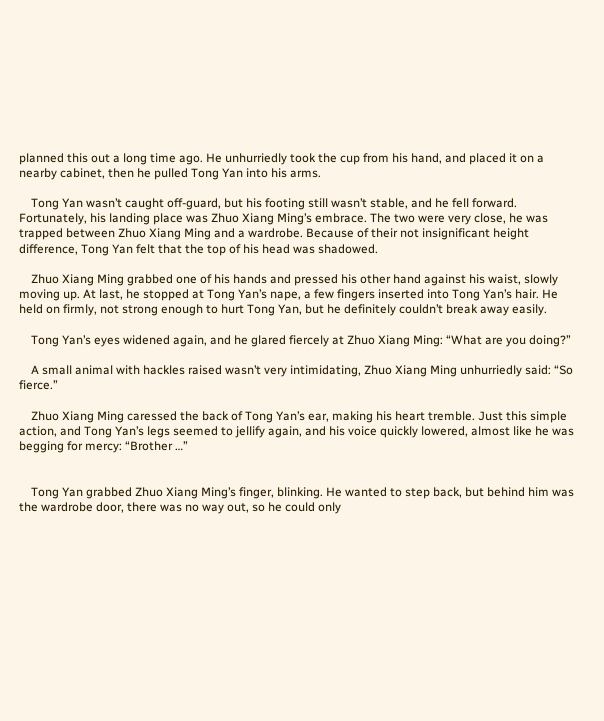planned this out a long time ago. He unhurriedly took the cup from his hand, and placed it on a nearby cabinet, then he pulled Tong Yan into his arms.

    Tong Yan wasn’t caught off-guard, but his footing still wasn’t stable, and he fell forward. Fortunately, his landing place was Zhuo Xiang Ming’s embrace. The two were very close, he was trapped between Zhuo Xiang Ming and a wardrobe. Because of their not insignificant height difference, Tong Yan felt that the top of his head was shadowed.

    Zhuo Xiang Ming grabbed one of his hands and pressed his other hand against his waist, slowly moving up. At last, he stopped at Tong Yan’s nape, a few fingers inserted into Tong Yan’s hair. He held on firmly, not strong enough to hurt Tong Yan, but he definitely couldn’t break away easily.

    Tong Yan’s eyes widened again, and he glared fiercely at Zhuo Xiang Ming: “What are you doing?”

    A small animal with hackles raised wasn’t very intimidating, Zhuo Xiang Ming unhurriedly said: “So fierce.”

    Zhuo Xiang Ming caressed the back of Tong Yan’s ear, making his heart tremble. Just this simple action, and Tong Yan’s legs seemed to jellify again, and his voice quickly lowered, almost like he was begging for mercy: “Brother …”


    Tong Yan grabbed Zhuo Xiang Ming’s finger, blinking. He wanted to step back, but behind him was the wardrobe door, there was no way out, so he could only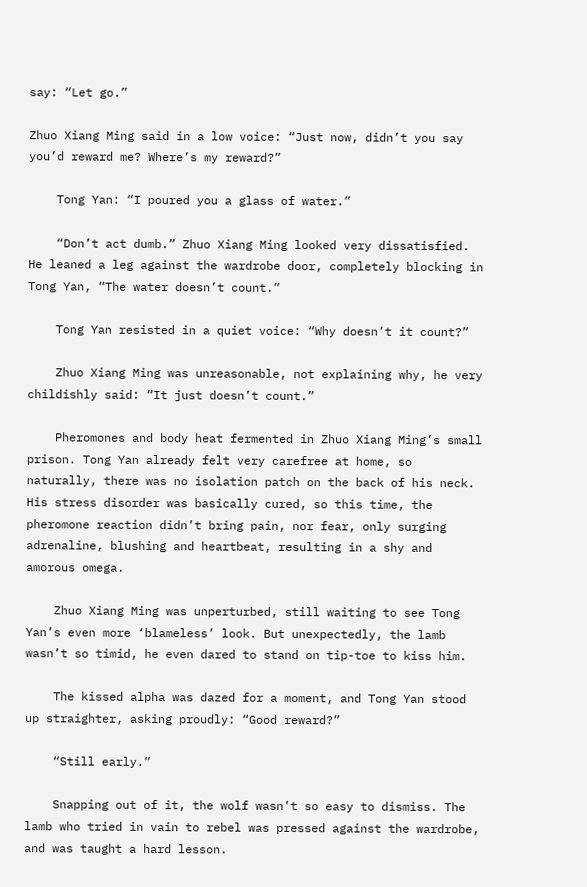say: “Let go.”

Zhuo Xiang Ming said in a low voice: “Just now, didn’t you say you’d reward me? Where’s my reward?”

    Tong Yan: “I poured you a glass of water.”

    “Don’t act dumb.” Zhuo Xiang Ming looked very dissatisfied. He leaned a leg against the wardrobe door, completely blocking in Tong Yan, “The water doesn’t count.”

    Tong Yan resisted in a quiet voice: “Why doesn’t it count?”

    Zhuo Xiang Ming was unreasonable, not explaining why, he very childishly said: “It just doesn’t count.”

    Pheromones and body heat fermented in Zhuo Xiang Ming’s small prison. Tong Yan already felt very carefree at home, so naturally, there was no isolation patch on the back of his neck. His stress disorder was basically cured, so this time, the pheromone reaction didn’t bring pain, nor fear, only surging adrenaline, blushing and heartbeat, resulting in a shy and amorous omega.

    Zhuo Xiang Ming was unperturbed, still waiting to see Tong Yan’s even more ‘blameless’ look. But unexpectedly, the lamb wasn’t so timid, he even dared to stand on tip-toe to kiss him.

    The kissed alpha was dazed for a moment, and Tong Yan stood up straighter, asking proudly: “Good reward?”

    “Still early.”

    Snapping out of it, the wolf wasn’t so easy to dismiss. The lamb who tried in vain to rebel was pressed against the wardrobe, and was taught a hard lesson.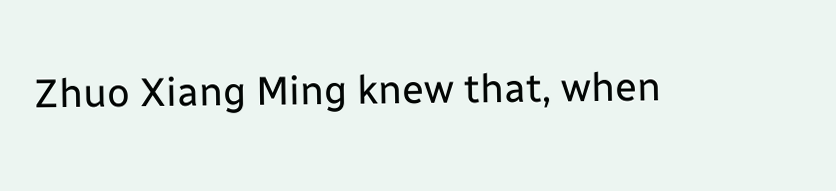Zhuo Xiang Ming knew that, when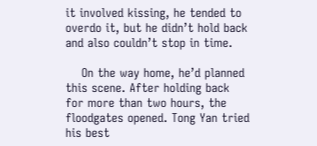it involved kissing, he tended to overdo it, but he didn’t hold back and also couldn’t stop in time.

    On the way home, he’d planned this scene. After holding back for more than two hours, the floodgates opened. Tong Yan tried his best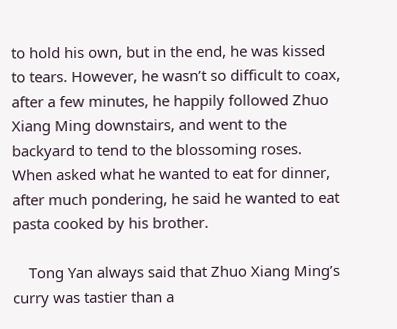to hold his own, but in the end, he was kissed to tears. However, he wasn’t so difficult to coax, after a few minutes, he happily followed Zhuo Xiang Ming downstairs, and went to the backyard to tend to the blossoming roses. When asked what he wanted to eat for dinner, after much pondering, he said he wanted to eat pasta cooked by his brother.

    Tong Yan always said that Zhuo Xiang Ming’s curry was tastier than a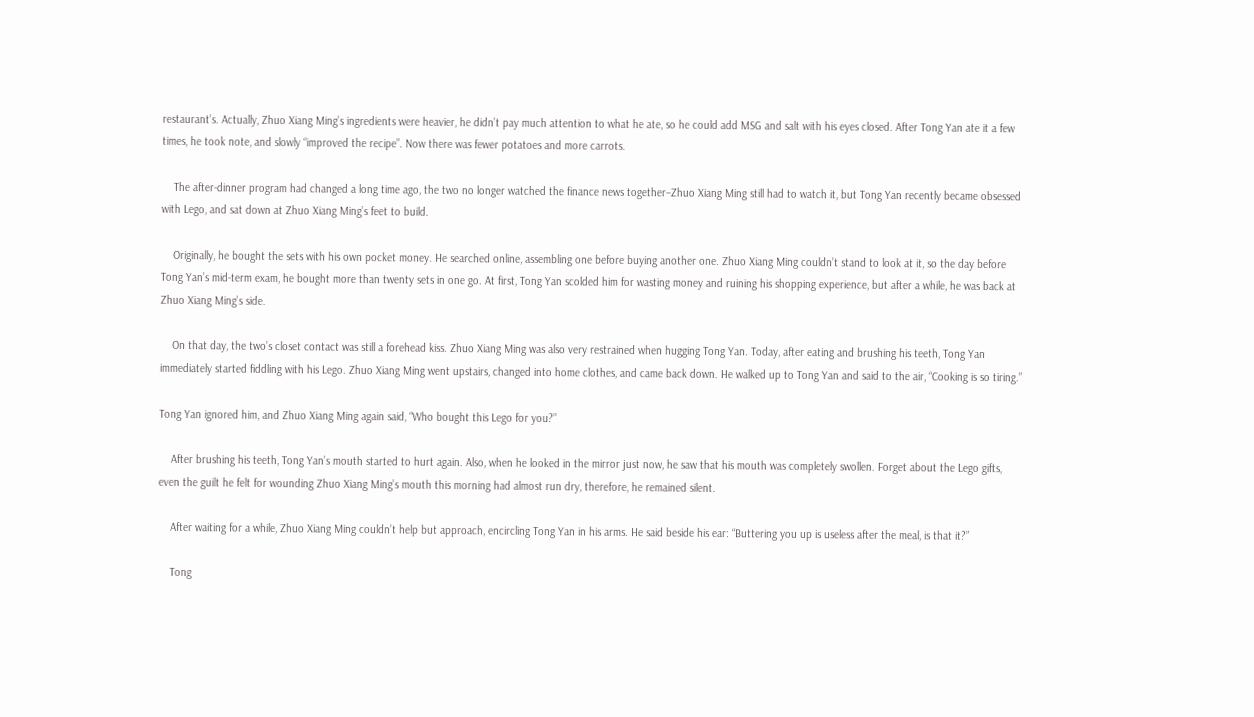restaurant’s. Actually, Zhuo Xiang Ming’s ingredients were heavier, he didn’t pay much attention to what he ate, so he could add MSG and salt with his eyes closed. After Tong Yan ate it a few times, he took note, and slowly “improved the recipe”. Now there was fewer potatoes and more carrots.

    The after-dinner program had changed a long time ago, the two no longer watched the finance news together–Zhuo Xiang Ming still had to watch it, but Tong Yan recently became obsessed with Lego, and sat down at Zhuo Xiang Ming’s feet to build.

    Originally, he bought the sets with his own pocket money. He searched online, assembling one before buying another one. Zhuo Xiang Ming couldn’t stand to look at it, so the day before Tong Yan’s mid-term exam, he bought more than twenty sets in one go. At first, Tong Yan scolded him for wasting money and ruining his shopping experience, but after a while, he was back at Zhuo Xiang Ming’s side.

    On that day, the two’s closet contact was still a forehead kiss. Zhuo Xiang Ming was also very restrained when hugging Tong Yan. Today, after eating and brushing his teeth, Tong Yan immediately started fiddling with his Lego. Zhuo Xiang Ming went upstairs, changed into home clothes, and came back down. He walked up to Tong Yan and said to the air, “Cooking is so tiring.”

Tong Yan ignored him, and Zhuo Xiang Ming again said, “Who bought this Lego for you?”

    After brushing his teeth, Tong Yan’s mouth started to hurt again. Also, when he looked in the mirror just now, he saw that his mouth was completely swollen. Forget about the Lego gifts, even the guilt he felt for wounding Zhuo Xiang Ming’s mouth this morning had almost run dry, therefore, he remained silent.

    After waiting for a while, Zhuo Xiang Ming couldn’t help but approach, encircling Tong Yan in his arms. He said beside his ear: “Buttering you up is useless after the meal, is that it?”

    Tong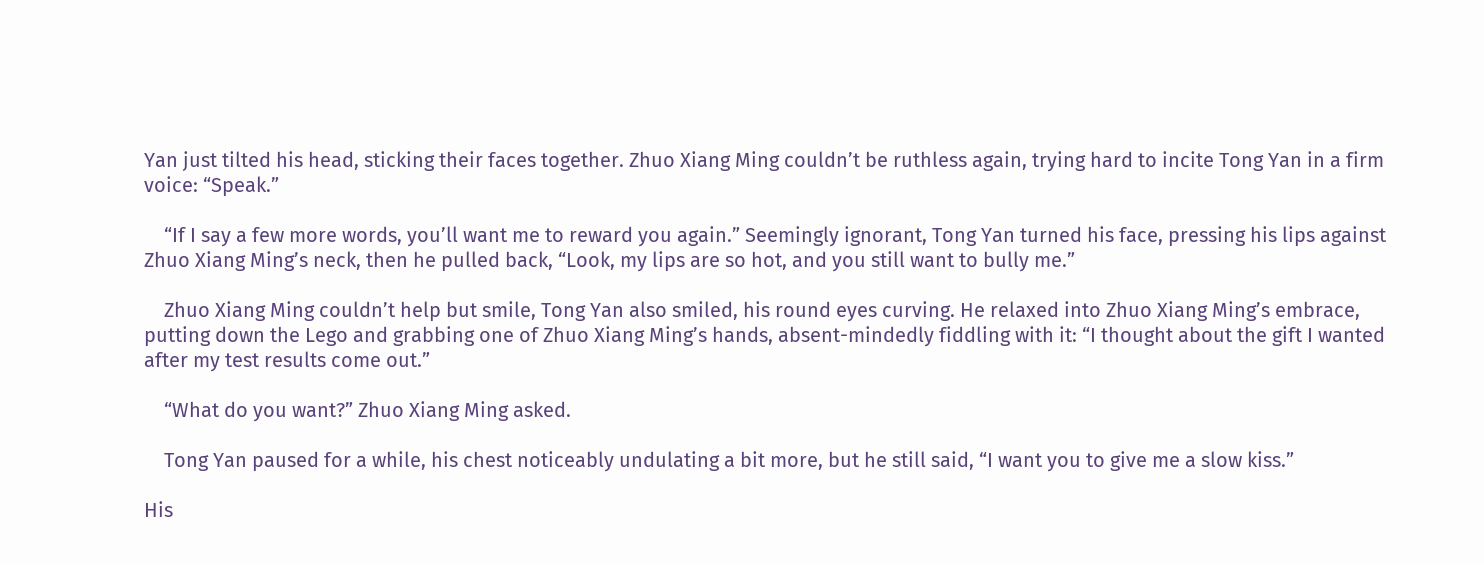Yan just tilted his head, sticking their faces together. Zhuo Xiang Ming couldn’t be ruthless again, trying hard to incite Tong Yan in a firm voice: “Speak.”

    “If I say a few more words, you’ll want me to reward you again.” Seemingly ignorant, Tong Yan turned his face, pressing his lips against Zhuo Xiang Ming’s neck, then he pulled back, “Look, my lips are so hot, and you still want to bully me.”

    Zhuo Xiang Ming couldn’t help but smile, Tong Yan also smiled, his round eyes curving. He relaxed into Zhuo Xiang Ming’s embrace, putting down the Lego and grabbing one of Zhuo Xiang Ming’s hands, absent-mindedly fiddling with it: “I thought about the gift I wanted after my test results come out.”

    “What do you want?” Zhuo Xiang Ming asked.

    Tong Yan paused for a while, his chest noticeably undulating a bit more, but he still said, “I want you to give me a slow kiss.”

His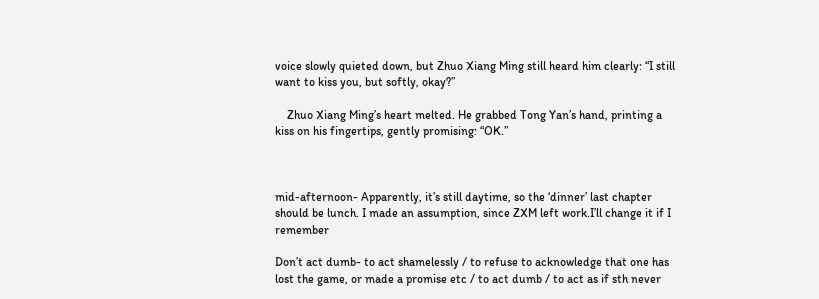voice slowly quieted down, but Zhuo Xiang Ming still heard him clearly: “I still want to kiss you, but softly, okay?”

    Zhuo Xiang Ming’s heart melted. He grabbed Tong Yan’s hand, printing a kiss on his fingertips, gently promising: “OK.”



mid-afternoon- Apparently, it’s still daytime, so the ‘dinner’ last chapter should be lunch. I made an assumption, since ZXM left work.I’ll change it if I remember

Don’t act dumb- to act shamelessly / to refuse to acknowledge that one has lost the game, or made a promise etc / to act dumb / to act as if sth never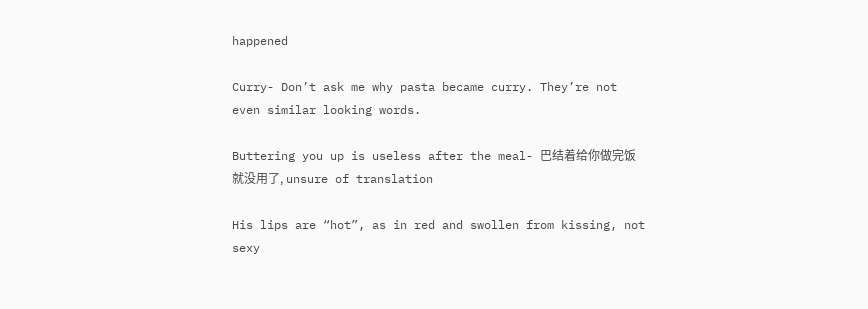happened

Curry- Don’t ask me why pasta became curry. They’re not even similar looking words.

Buttering you up is useless after the meal- 巴结着给你做完饭就没用了, unsure of translation

His lips are “hot”, as in red and swollen from kissing, not sexy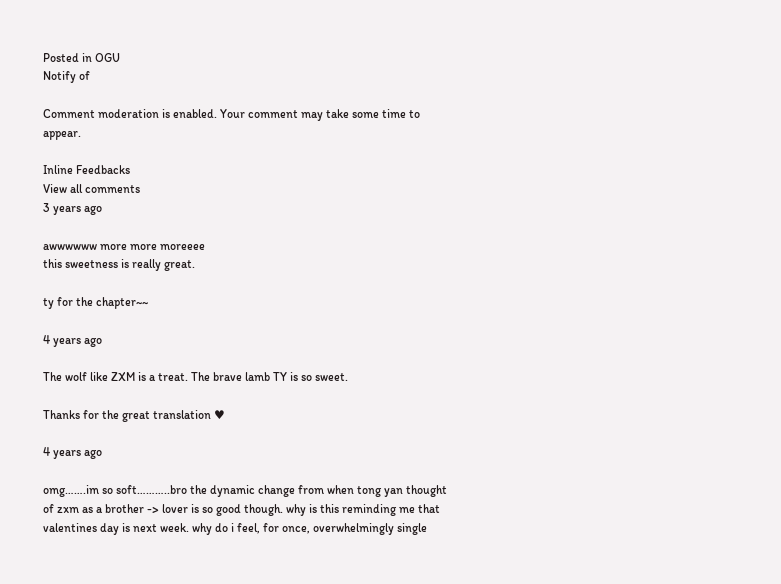Posted in OGU
Notify of

Comment moderation is enabled. Your comment may take some time to appear.

Inline Feedbacks
View all comments
3 years ago

awwwwww more more moreeee
this sweetness is really great.

ty for the chapter~~

4 years ago

The wolf like ZXM is a treat. The brave lamb TY is so sweet.

Thanks for the great translation ♥

4 years ago

omg…….im so soft………..bro the dynamic change from when tong yan thought of zxm as a brother -> lover is so good though. why is this reminding me that valentines day is next week. why do i feel, for once, overwhelmingly single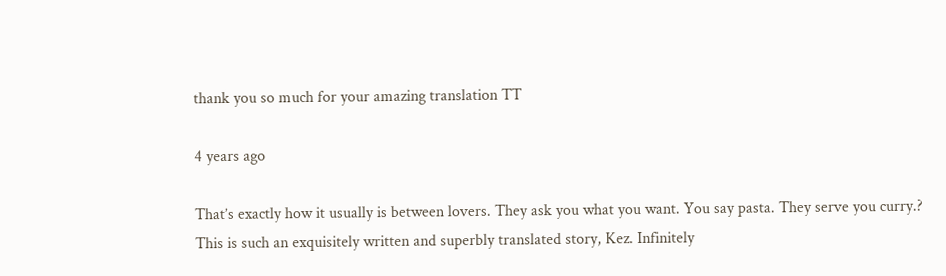thank you so much for your amazing translation TT

4 years ago

That’s exactly how it usually is between lovers. They ask you what you want. You say pasta. They serve you curry.?
This is such an exquisitely written and superbly translated story, Kez. Infinitely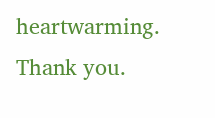heartwarming. Thank you.